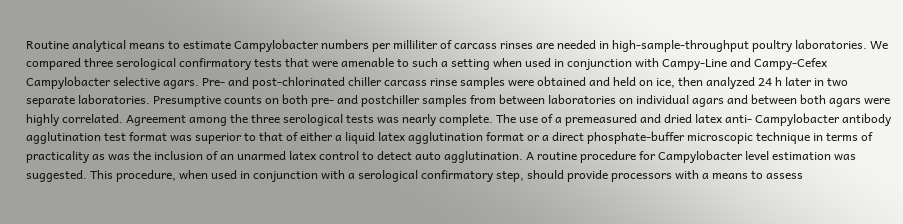Routine analytical means to estimate Campylobacter numbers per milliliter of carcass rinses are needed in high-sample-throughput poultry laboratories. We compared three serological confirmatory tests that were amenable to such a setting when used in conjunction with Campy-Line and Campy-Cefex Campylobacter selective agars. Pre- and post-chlorinated chiller carcass rinse samples were obtained and held on ice, then analyzed 24 h later in two separate laboratories. Presumptive counts on both pre- and postchiller samples from between laboratories on individual agars and between both agars were highly correlated. Agreement among the three serological tests was nearly complete. The use of a premeasured and dried latex anti- Campylobacter antibody agglutination test format was superior to that of either a liquid latex agglutination format or a direct phosphate-buffer microscopic technique in terms of practicality as was the inclusion of an unarmed latex control to detect auto agglutination. A routine procedure for Campylobacter level estimation was suggested. This procedure, when used in conjunction with a serological confirmatory step, should provide processors with a means to assess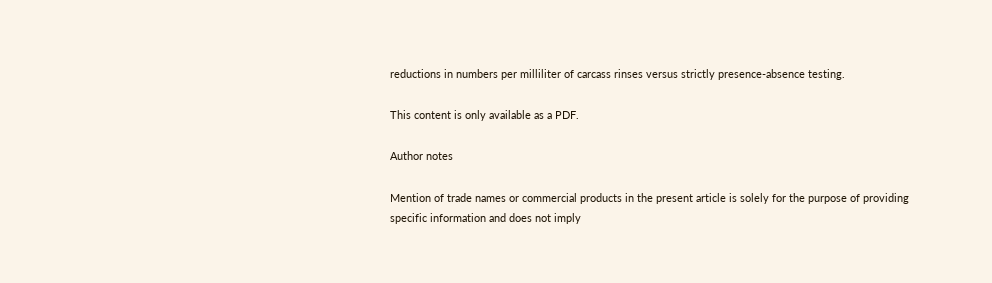reductions in numbers per milliliter of carcass rinses versus strictly presence-absence testing.

This content is only available as a PDF.

Author notes

Mention of trade names or commercial products in the present article is solely for the purpose of providing specific information and does not imply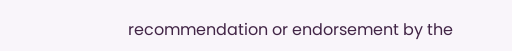recommendation or endorsement by the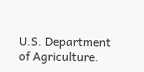U.S. Department of Agriculture.